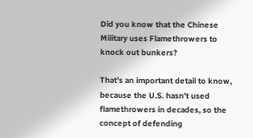Did you know that the Chinese Military uses Flamethrowers to knock out bunkers?

That’s an important detail to know, because the U.S. hasn’t used flamethrowers in decades, so the concept of defending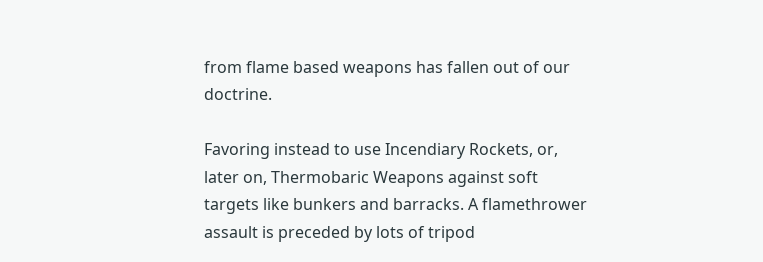from flame based weapons has fallen out of our doctrine.

Favoring instead to use Incendiary Rockets, or, later on, Thermobaric Weapons against soft targets like bunkers and barracks. A flamethrower assault is preceded by lots of tripod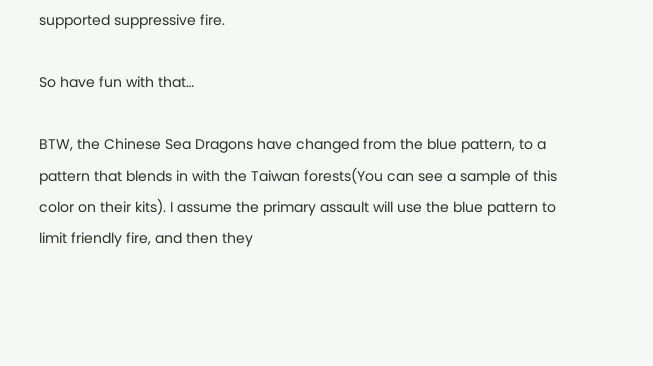supported suppressive fire.

So have fun with that…

BTW, the Chinese Sea Dragons have changed from the blue pattern, to a pattern that blends in with the Taiwan forests(You can see a sample of this color on their kits). I assume the primary assault will use the blue pattern to limit friendly fire, and then they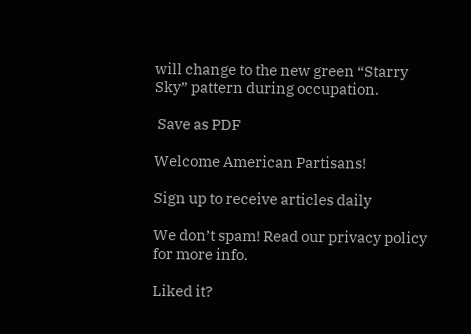will change to the new green “Starry Sky” pattern during occupation.

 Save as PDF

Welcome American Partisans!

Sign up to receive articles daily

We don’t spam! Read our privacy policy for more info.

Liked it?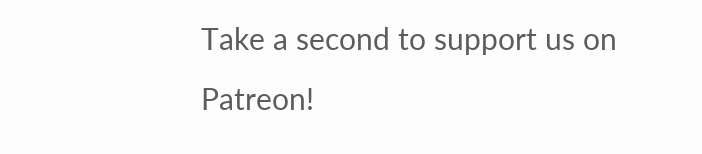Take a second to support us on Patreon!